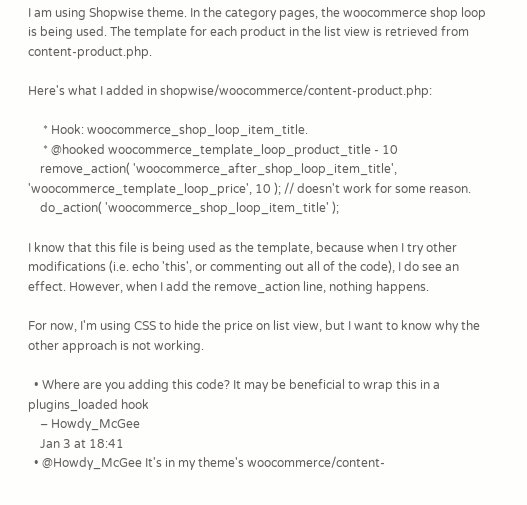I am using Shopwise theme. In the category pages, the woocommerce shop loop is being used. The template for each product in the list view is retrieved from content-product.php.

Here's what I added in shopwise/woocommerce/content-product.php:

     * Hook: woocommerce_shop_loop_item_title.
     * @hooked woocommerce_template_loop_product_title - 10
    remove_action( 'woocommerce_after_shop_loop_item_title', 'woocommerce_template_loop_price', 10 ); // doesn't work for some reason.
    do_action( 'woocommerce_shop_loop_item_title' );

I know that this file is being used as the template, because when I try other modifications (i.e. echo 'this', or commenting out all of the code), I do see an effect. However, when I add the remove_action line, nothing happens.

For now, I'm using CSS to hide the price on list view, but I want to know why the other approach is not working.

  • Where are you adding this code? It may be beneficial to wrap this in a plugins_loaded hook
    – Howdy_McGee
    Jan 3 at 18:41
  • @Howdy_McGee It's in my theme's woocommerce/content-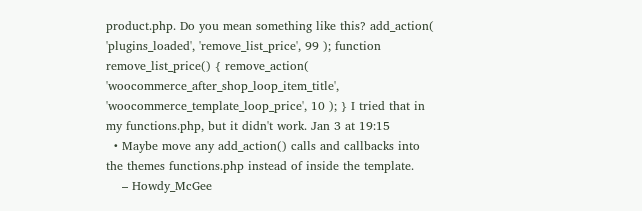product.php. Do you mean something like this? add_action( 'plugins_loaded', 'remove_list_price', 99 ); function remove_list_price() { remove_action( 'woocommerce_after_shop_loop_item_title', 'woocommerce_template_loop_price', 10 ); } I tried that in my functions.php, but it didn't work. Jan 3 at 19:15
  • Maybe move any add_action() calls and callbacks into the themes functions.php instead of inside the template.
    – Howdy_McGee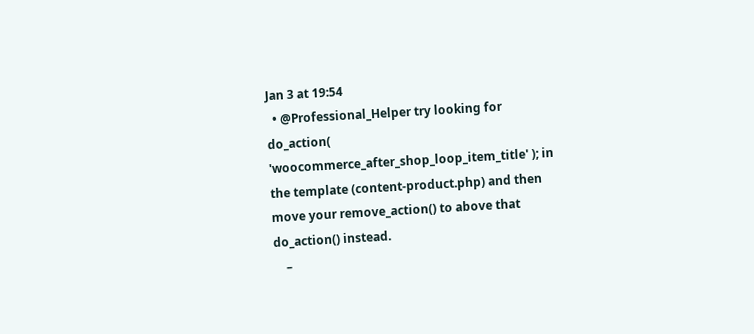Jan 3 at 19:54
  • @Professional_Helper try looking for do_action( 'woocommerce_after_shop_loop_item_title' ); in the template (content-product.php) and then move your remove_action() to above that do_action() instead.
    –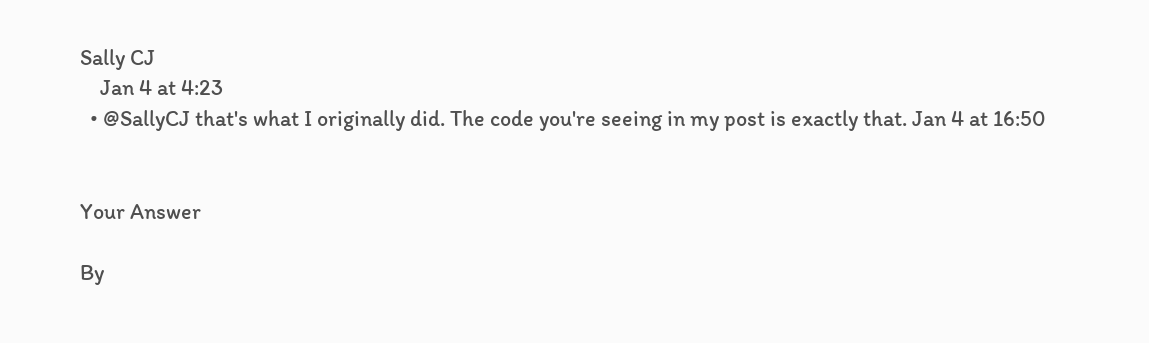Sally CJ
    Jan 4 at 4:23
  • @SallyCJ that's what I originally did. The code you're seeing in my post is exactly that. Jan 4 at 16:50


Your Answer

By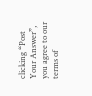clicking “Post Your Answer”, you agree to our terms of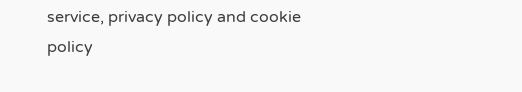service, privacy policy and cookie policy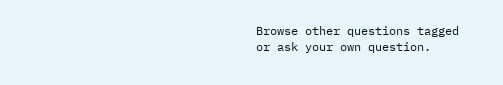Browse other questions tagged or ask your own question.